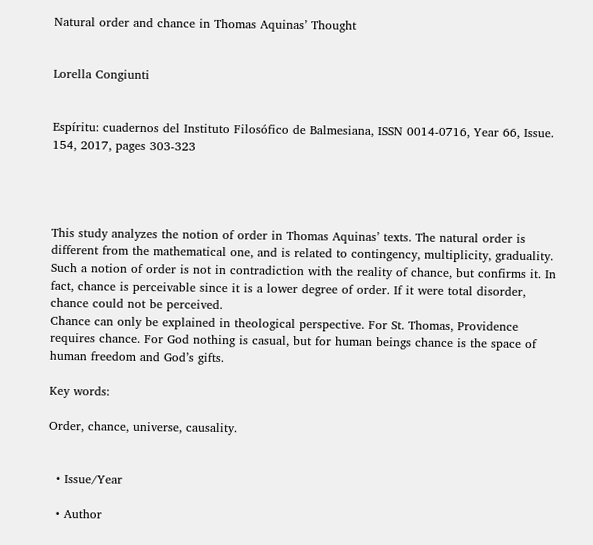Natural order and chance in Thomas Aquinas’ Thought


Lorella Congiunti


Espíritu: cuadernos del Instituto Filosófico de Balmesiana, ISSN 0014-0716, Year 66, Issue. 154, 2017, pages 303-323




This study analyzes the notion of order in Thomas Aquinas’ texts. The natural order is different from the mathematical one, and is related to contingency, multiplicity, graduality. Such a notion of order is not in contradiction with the reality of chance, but confirms it. In fact, chance is perceivable since it is a lower degree of order. If it were total disorder, chance could not be perceived.
Chance can only be explained in theological perspective. For St. Thomas, Providence requires chance. For God nothing is casual, but for human beings chance is the space of human freedom and God’s gifts.

Key words:

Order, chance, universe, causality.


  • Issue/Year

  • Author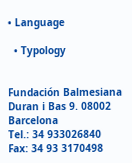• Language

  • Typology


Fundación Balmesiana
Duran i Bas 9. 08002 Barcelona
Tel.: 34 933026840
Fax: 34 93 3170498